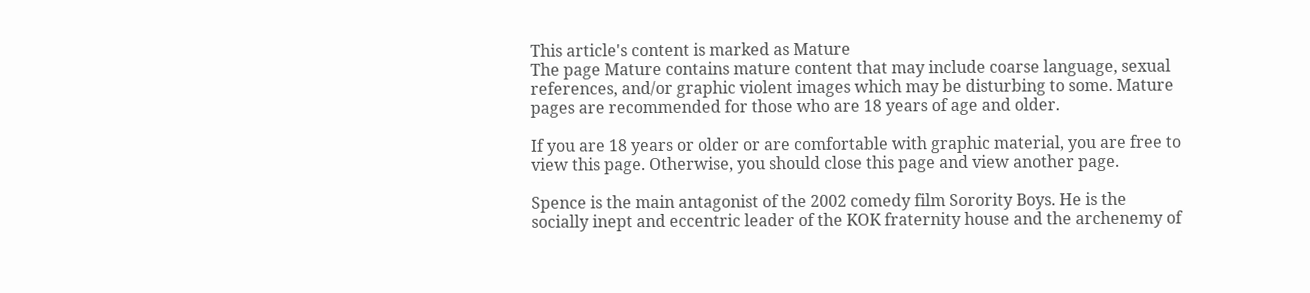This article's content is marked as Mature
The page Mature contains mature content that may include coarse language, sexual references, and/or graphic violent images which may be disturbing to some. Mature pages are recommended for those who are 18 years of age and older.

If you are 18 years or older or are comfortable with graphic material, you are free to view this page. Otherwise, you should close this page and view another page.

Spence is the main antagonist of the 2002 comedy film Sorority Boys. He is the socially inept and eccentric leader of the KOK fraternity house and the archenemy of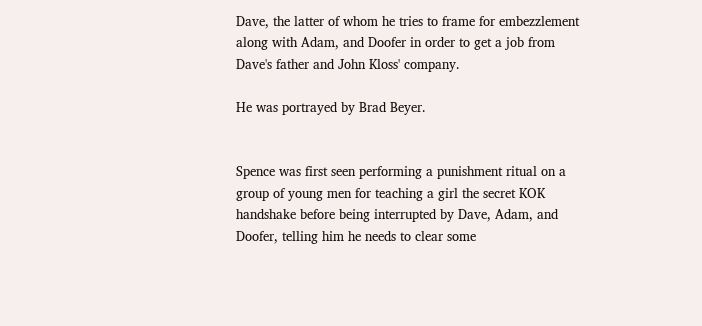Dave, the latter of whom he tries to frame for embezzlement along with Adam, and Doofer in order to get a job from Dave's father and John Kloss' company.

He was portrayed by Brad Beyer.


Spence was first seen performing a punishment ritual on a group of young men for teaching a girl the secret KOK handshake before being interrupted by Dave, Adam, and Doofer, telling him he needs to clear some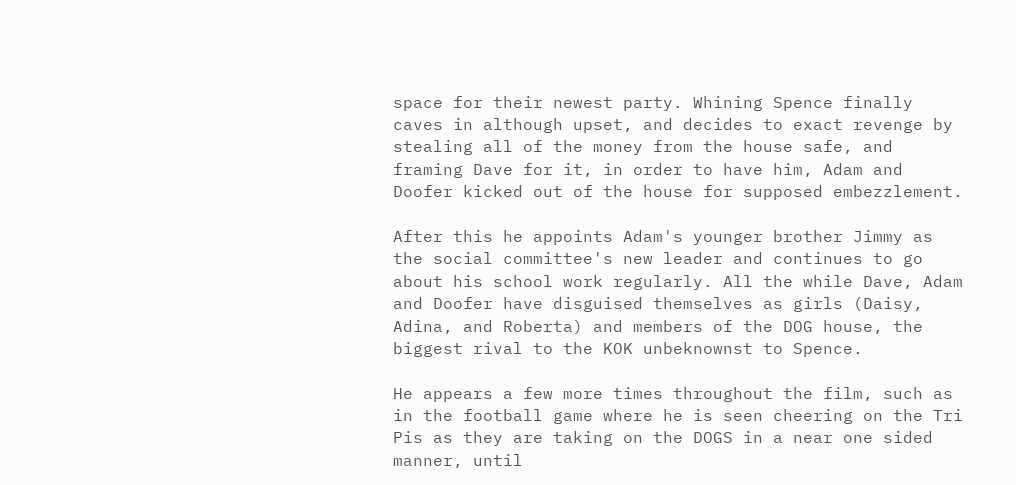space for their newest party. Whining Spence finally caves in although upset, and decides to exact revenge by stealing all of the money from the house safe, and framing Dave for it, in order to have him, Adam and Doofer kicked out of the house for supposed embezzlement.

After this he appoints Adam's younger brother Jimmy as the social committee's new leader and continues to go about his school work regularly. All the while Dave, Adam and Doofer have disguised themselves as girls (Daisy, Adina, and Roberta) and members of the DOG house, the biggest rival to the KOK unbeknownst to Spence.

He appears a few more times throughout the film, such as in the football game where he is seen cheering on the Tri Pis as they are taking on the DOGS in a near one sided manner, until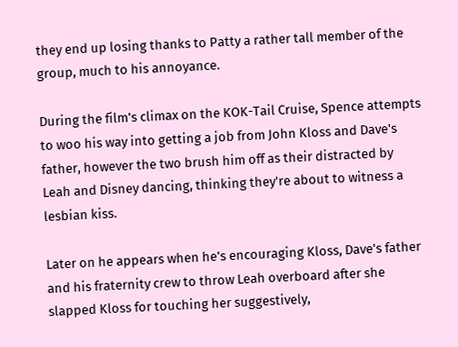they end up losing thanks to Patty a rather tall member of the group, much to his annoyance.

During the film's climax on the KOK-Tail Cruise, Spence attempts to woo his way into getting a job from John Kloss and Dave's father, however the two brush him off as their distracted by Leah and Disney dancing, thinking they're about to witness a lesbian kiss.

Later on he appears when he's encouraging Kloss, Dave's father and his fraternity crew to throw Leah overboard after she slapped Kloss for touching her suggestively,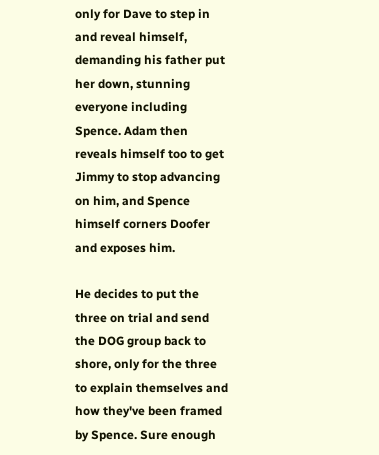only for Dave to step in and reveal himself, demanding his father put her down, stunning everyone including Spence. Adam then reveals himself too to get Jimmy to stop advancing on him, and Spence himself corners Doofer and exposes him.

He decides to put the three on trial and send the DOG group back to shore, only for the three to explain themselves and how they've been framed by Spence. Sure enough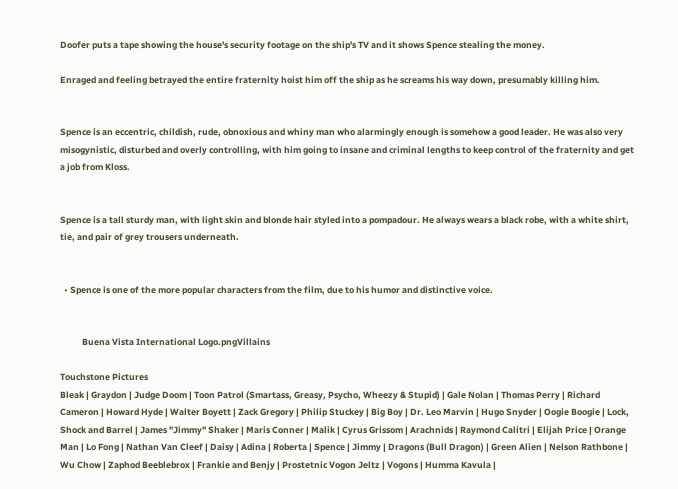Doofer puts a tape showing the house's security footage on the ship's TV and it shows Spence stealing the money.

Enraged and feeling betrayed the entire fraternity hoist him off the ship as he screams his way down, presumably killing him.


Spence is an eccentric, childish, rude, obnoxious and whiny man who alarmingly enough is somehow a good leader. He was also very misogynistic, disturbed and overly controlling, with him going to insane and criminal lengths to keep control of the fraternity and get a job from Kloss.


Spence is a tall sturdy man, with light skin and blonde hair styled into a pompadour. He always wears a black robe, with a white shirt, tie, and pair of grey trousers underneath.


  • Spence is one of the more popular characters from the film, due to his humor and distinctive voice.


           Buena Vista International Logo.pngVillains

Touchstone Pictures
Bleak | Graydon | Judge Doom | Toon Patrol (Smartass, Greasy, Psycho, Wheezy & Stupid) | Gale Nolan | Thomas Perry | Richard Cameron | Howard Hyde | Walter Boyett | Zack Gregory | Philip Stuckey | Big Boy | Dr. Leo Marvin | Hugo Snyder | Oogie Boogie | Lock, Shock and Barrel | James "Jimmy" Shaker | Maris Conner | Malik | Cyrus Grissom | Arachnids | Raymond Calitri | Elijah Price | Orange Man | Lo Fong | Nathan Van Cleef | Daisy | Adina | Roberta | Spence | Jimmy | Dragons (Bull Dragon) | Green Alien | Nelson Rathbone | Wu Chow | Zaphod Beeblebrox | Frankie and Benjy | Prostetnic Vogon Jeltz | Vogons | Humma Kavula |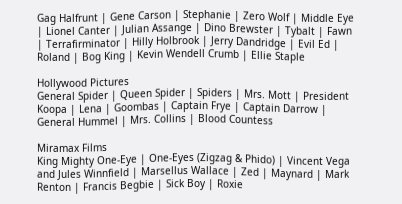Gag Halfrunt | Gene Carson | Stephanie | Zero Wolf | Middle Eye | Lionel Canter | Julian Assange | Dino Brewster | Tybalt | Fawn | Terrafirminator | Hilly Holbrook | Jerry Dandridge | Evil Ed | Roland | Bog King | Kevin Wendell Crumb | Ellie Staple

Hollywood Pictures
General Spider | Queen Spider | Spiders | Mrs. Mott | President Koopa | Lena | Goombas | Captain Frye | Captain Darrow | General Hummel | Mrs. Collins | Blood Countess

Miramax Films
King Mighty One-Eye | One-Eyes (Zigzag & Phido) | Vincent Vega and Jules Winnfield | Marsellus Wallace | Zed | Maynard | Mark Renton | Francis Begbie | Sick Boy | Roxie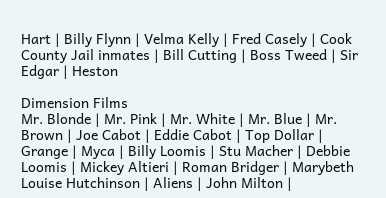Hart | Billy Flynn | Velma Kelly | Fred Casely | Cook County Jail inmates | Bill Cutting | Boss Tweed | Sir Edgar | Heston

Dimension Films
Mr. Blonde | Mr. Pink | Mr. White | Mr. Blue | Mr. Brown | Joe Cabot | Eddie Cabot | Top Dollar | Grange | Myca | Billy Loomis | Stu Macher | Debbie Loomis | Mickey Altieri | Roman Bridger | Marybeth Louise Hutchinson | Aliens | John Milton |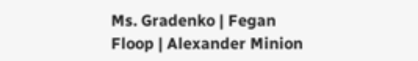Ms. Gradenko | Fegan Floop | Alexander Minion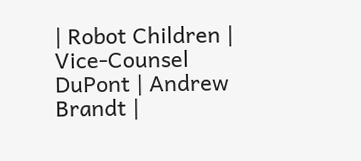| Robot Children | Vice-Counsel DuPont | Andrew Brandt |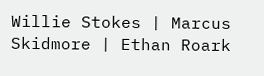Willie Stokes | Marcus Skidmore | Ethan Roark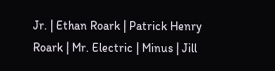Jr. | Ethan Roark | Patrick Henry Roark | Mr. Electric | Minus | Jill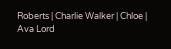Roberts | Charlie Walker | Chloe | Ava Lord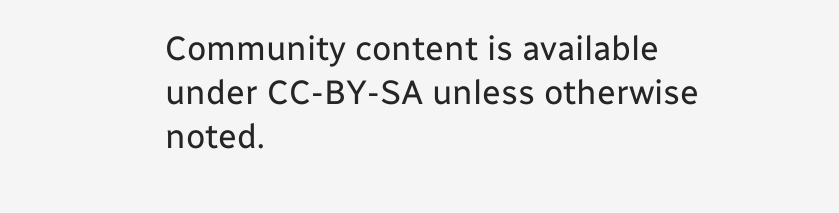Community content is available under CC-BY-SA unless otherwise noted.